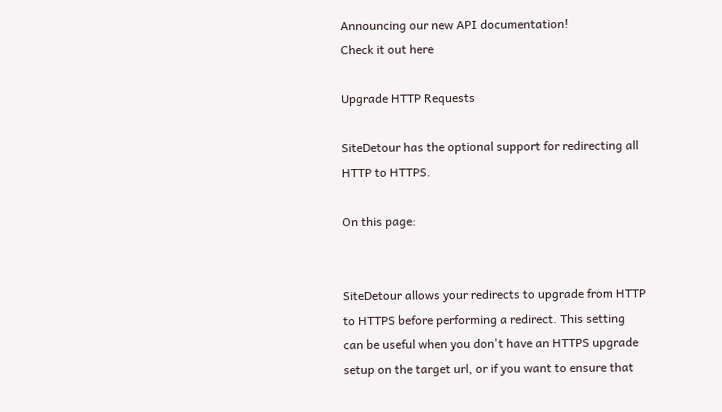Announcing our new API documentation!
Check it out here

Upgrade HTTP Requests

SiteDetour has the optional support for redirecting all HTTP to HTTPS.

On this page:


SiteDetour allows your redirects to upgrade from HTTP to HTTPS before performing a redirect. This setting can be useful when you don't have an HTTPS upgrade setup on the target url, or if you want to ensure that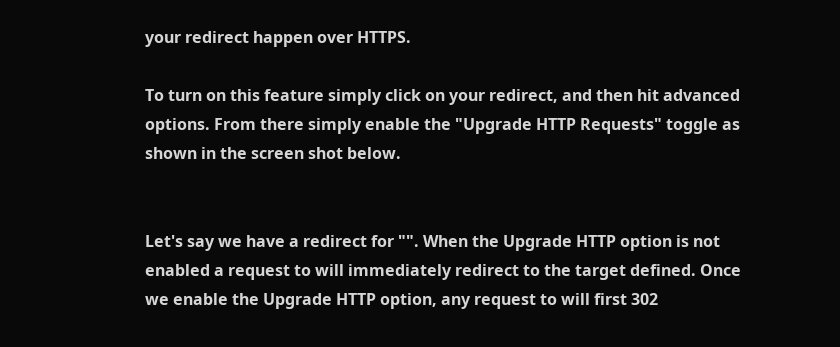your redirect happen over HTTPS.

To turn on this feature simply click on your redirect, and then hit advanced options. From there simply enable the "Upgrade HTTP Requests" toggle as shown in the screen shot below.


Let's say we have a redirect for "". When the Upgrade HTTP option is not enabled a request to will immediately redirect to the target defined. Once we enable the Upgrade HTTP option, any request to will first 302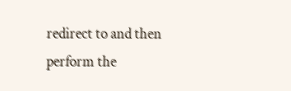redirect to and then perform the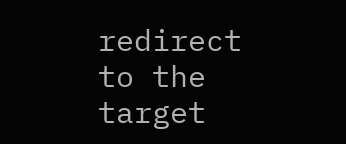redirect to the target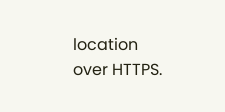location over HTTPS.